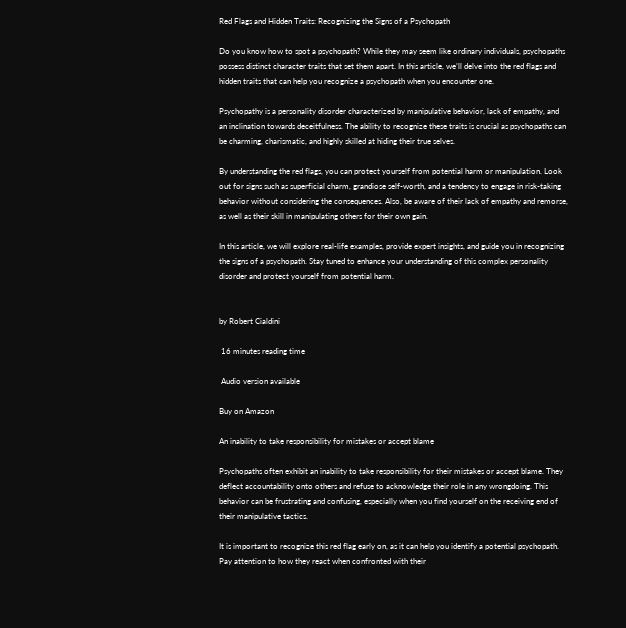Red Flags and Hidden Traits: Recognizing the Signs of a Psychopath

Do you know how to spot a psychopath? While they may seem like ordinary individuals, psychopaths possess distinct character traits that set them apart. In this article, we’ll delve into the red flags and hidden traits that can help you recognize a psychopath when you encounter one.

Psychopathy is a personality disorder characterized by manipulative behavior, lack of empathy, and an inclination towards deceitfulness. The ability to recognize these traits is crucial as psychopaths can be charming, charismatic, and highly skilled at hiding their true selves.

By understanding the red flags, you can protect yourself from potential harm or manipulation. Look out for signs such as superficial charm, grandiose self-worth, and a tendency to engage in risk-taking behavior without considering the consequences. Also, be aware of their lack of empathy and remorse, as well as their skill in manipulating others for their own gain.

In this article, we will explore real-life examples, provide expert insights, and guide you in recognizing the signs of a psychopath. Stay tuned to enhance your understanding of this complex personality disorder and protect yourself from potential harm.


by Robert Cialdini

 16 minutes reading time

 Audio version available

Buy on Amazon

An inability to take responsibility for mistakes or accept blame

Psychopaths often exhibit an inability to take responsibility for their mistakes or accept blame. They deflect accountability onto others and refuse to acknowledge their role in any wrongdoing. This behavior can be frustrating and confusing, especially when you find yourself on the receiving end of their manipulative tactics.

It is important to recognize this red flag early on, as it can help you identify a potential psychopath. Pay attention to how they react when confronted with their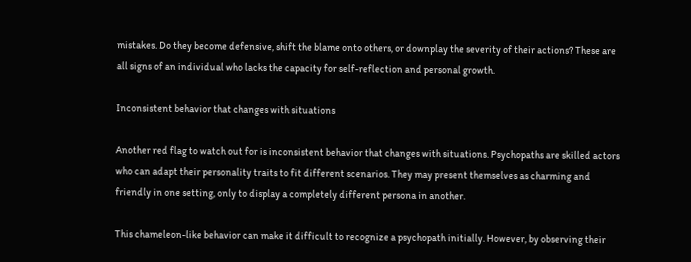mistakes. Do they become defensive, shift the blame onto others, or downplay the severity of their actions? These are all signs of an individual who lacks the capacity for self-reflection and personal growth.

Inconsistent behavior that changes with situations

Another red flag to watch out for is inconsistent behavior that changes with situations. Psychopaths are skilled actors who can adapt their personality traits to fit different scenarios. They may present themselves as charming and friendly in one setting, only to display a completely different persona in another.

This chameleon-like behavior can make it difficult to recognize a psychopath initially. However, by observing their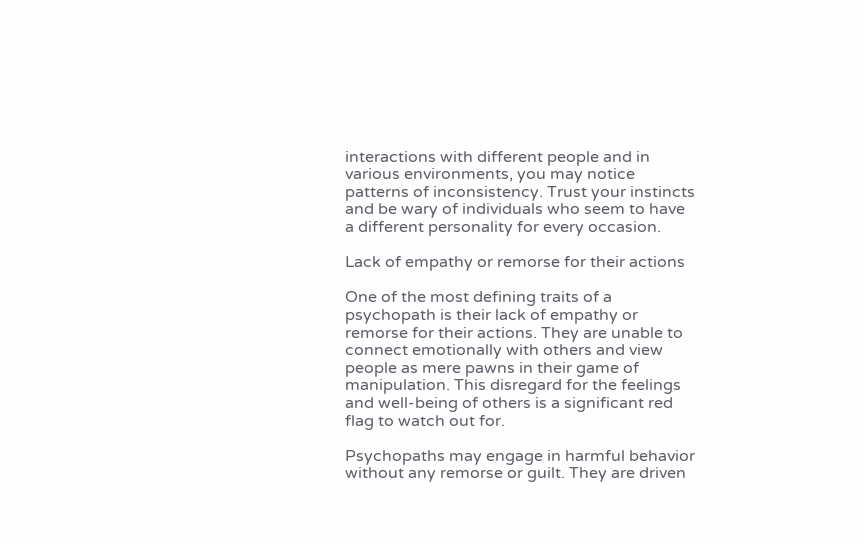interactions with different people and in various environments, you may notice patterns of inconsistency. Trust your instincts and be wary of individuals who seem to have a different personality for every occasion.

Lack of empathy or remorse for their actions

One of the most defining traits of a psychopath is their lack of empathy or remorse for their actions. They are unable to connect emotionally with others and view people as mere pawns in their game of manipulation. This disregard for the feelings and well-being of others is a significant red flag to watch out for.

Psychopaths may engage in harmful behavior without any remorse or guilt. They are driven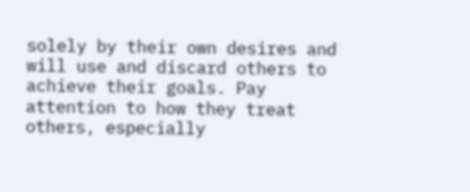solely by their own desires and will use and discard others to achieve their goals. Pay attention to how they treat others, especially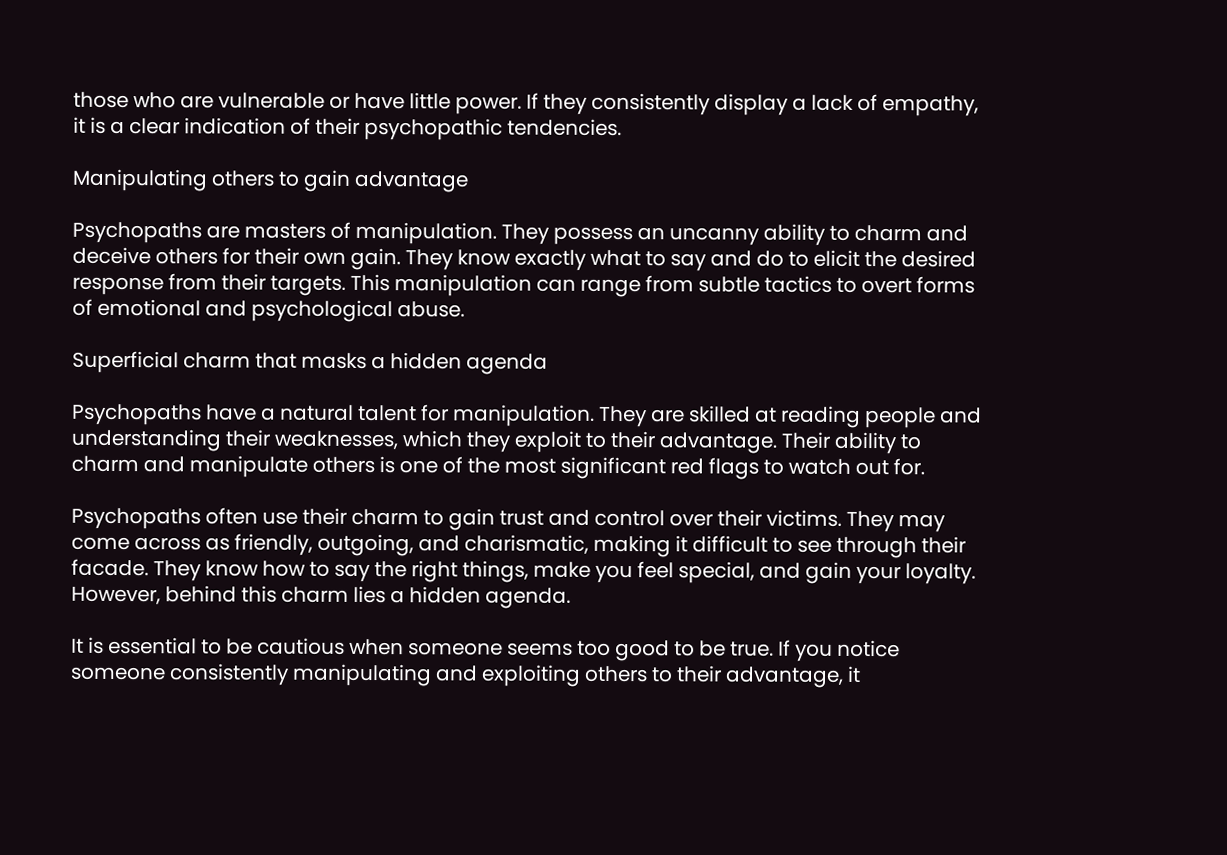those who are vulnerable or have little power. If they consistently display a lack of empathy, it is a clear indication of their psychopathic tendencies.

Manipulating others to gain advantage

Psychopaths are masters of manipulation. They possess an uncanny ability to charm and deceive others for their own gain. They know exactly what to say and do to elicit the desired response from their targets. This manipulation can range from subtle tactics to overt forms of emotional and psychological abuse.

Superficial charm that masks a hidden agenda

Psychopaths have a natural talent for manipulation. They are skilled at reading people and understanding their weaknesses, which they exploit to their advantage. Their ability to charm and manipulate others is one of the most significant red flags to watch out for.

Psychopaths often use their charm to gain trust and control over their victims. They may come across as friendly, outgoing, and charismatic, making it difficult to see through their facade. They know how to say the right things, make you feel special, and gain your loyalty. However, behind this charm lies a hidden agenda.

It is essential to be cautious when someone seems too good to be true. If you notice someone consistently manipulating and exploiting others to their advantage, it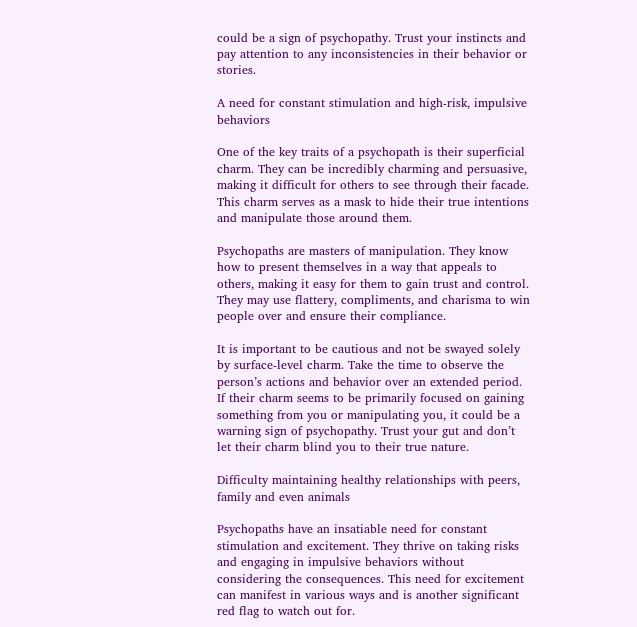could be a sign of psychopathy. Trust your instincts and pay attention to any inconsistencies in their behavior or stories.

A need for constant stimulation and high-risk, impulsive behaviors

One of the key traits of a psychopath is their superficial charm. They can be incredibly charming and persuasive, making it difficult for others to see through their facade. This charm serves as a mask to hide their true intentions and manipulate those around them.

Psychopaths are masters of manipulation. They know how to present themselves in a way that appeals to others, making it easy for them to gain trust and control. They may use flattery, compliments, and charisma to win people over and ensure their compliance.

It is important to be cautious and not be swayed solely by surface-level charm. Take the time to observe the person’s actions and behavior over an extended period. If their charm seems to be primarily focused on gaining something from you or manipulating you, it could be a warning sign of psychopathy. Trust your gut and don’t let their charm blind you to their true nature.

Difficulty maintaining healthy relationships with peers, family and even animals

Psychopaths have an insatiable need for constant stimulation and excitement. They thrive on taking risks and engaging in impulsive behaviors without considering the consequences. This need for excitement can manifest in various ways and is another significant red flag to watch out for.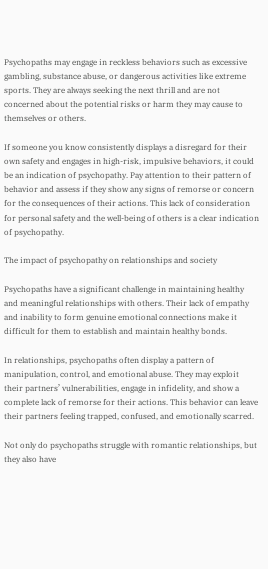Psychopaths may engage in reckless behaviors such as excessive gambling, substance abuse, or dangerous activities like extreme sports. They are always seeking the next thrill and are not concerned about the potential risks or harm they may cause to themselves or others.

If someone you know consistently displays a disregard for their own safety and engages in high-risk, impulsive behaviors, it could be an indication of psychopathy. Pay attention to their pattern of behavior and assess if they show any signs of remorse or concern for the consequences of their actions. This lack of consideration for personal safety and the well-being of others is a clear indication of psychopathy.

The impact of psychopathy on relationships and society

Psychopaths have a significant challenge in maintaining healthy and meaningful relationships with others. Their lack of empathy and inability to form genuine emotional connections make it difficult for them to establish and maintain healthy bonds.

In relationships, psychopaths often display a pattern of manipulation, control, and emotional abuse. They may exploit their partners’ vulnerabilities, engage in infidelity, and show a complete lack of remorse for their actions. This behavior can leave their partners feeling trapped, confused, and emotionally scarred.

Not only do psychopaths struggle with romantic relationships, but they also have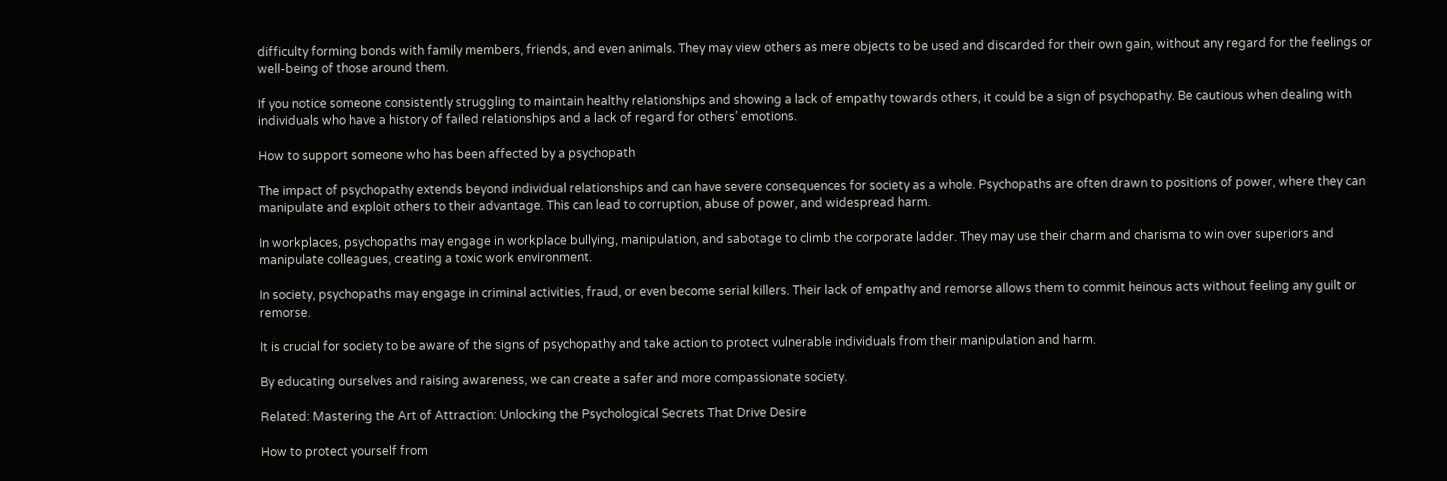difficulty forming bonds with family members, friends, and even animals. They may view others as mere objects to be used and discarded for their own gain, without any regard for the feelings or well-being of those around them.

If you notice someone consistently struggling to maintain healthy relationships and showing a lack of empathy towards others, it could be a sign of psychopathy. Be cautious when dealing with individuals who have a history of failed relationships and a lack of regard for others’ emotions.

How to support someone who has been affected by a psychopath

The impact of psychopathy extends beyond individual relationships and can have severe consequences for society as a whole. Psychopaths are often drawn to positions of power, where they can manipulate and exploit others to their advantage. This can lead to corruption, abuse of power, and widespread harm.

In workplaces, psychopaths may engage in workplace bullying, manipulation, and sabotage to climb the corporate ladder. They may use their charm and charisma to win over superiors and manipulate colleagues, creating a toxic work environment.

In society, psychopaths may engage in criminal activities, fraud, or even become serial killers. Their lack of empathy and remorse allows them to commit heinous acts without feeling any guilt or remorse.

It is crucial for society to be aware of the signs of psychopathy and take action to protect vulnerable individuals from their manipulation and harm.

By educating ourselves and raising awareness, we can create a safer and more compassionate society.

Related: Mastering the Art of Attraction: Unlocking the Psychological Secrets That Drive Desire

How to protect yourself from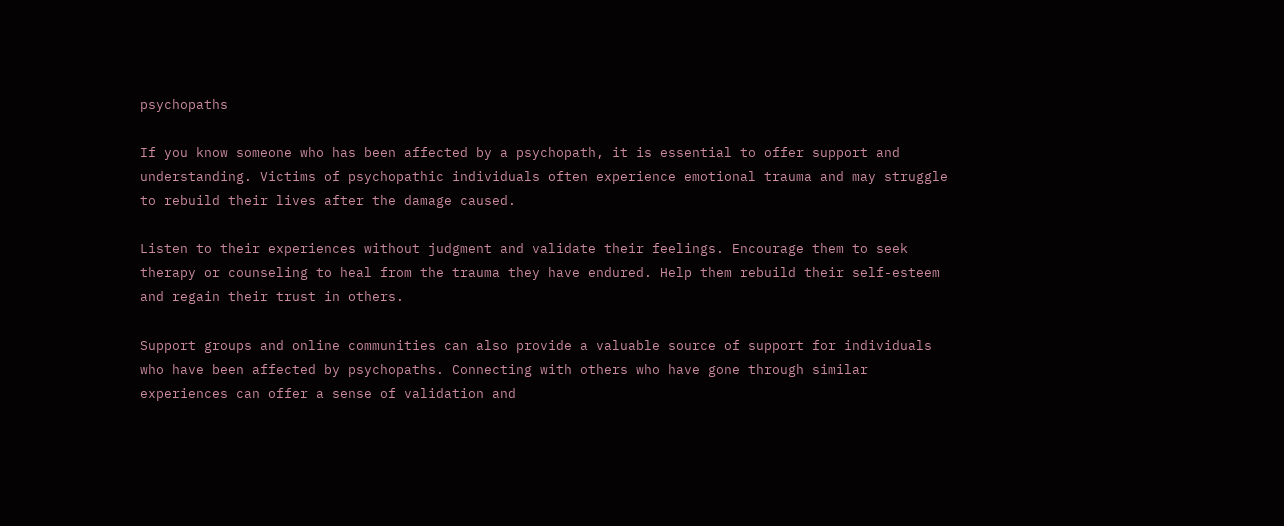psychopaths

If you know someone who has been affected by a psychopath, it is essential to offer support and understanding. Victims of psychopathic individuals often experience emotional trauma and may struggle to rebuild their lives after the damage caused.

Listen to their experiences without judgment and validate their feelings. Encourage them to seek therapy or counseling to heal from the trauma they have endured. Help them rebuild their self-esteem and regain their trust in others.

Support groups and online communities can also provide a valuable source of support for individuals who have been affected by psychopaths. Connecting with others who have gone through similar experiences can offer a sense of validation and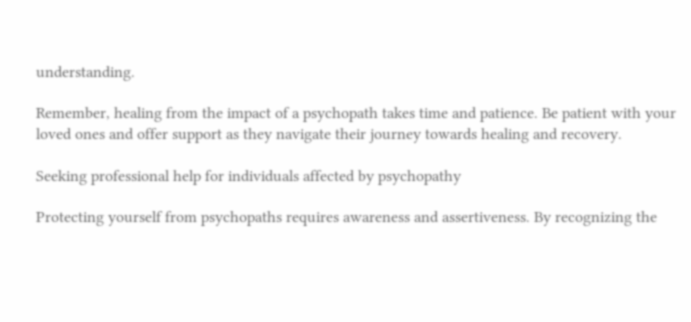understanding.

Remember, healing from the impact of a psychopath takes time and patience. Be patient with your loved ones and offer support as they navigate their journey towards healing and recovery.

Seeking professional help for individuals affected by psychopathy

Protecting yourself from psychopaths requires awareness and assertiveness. By recognizing the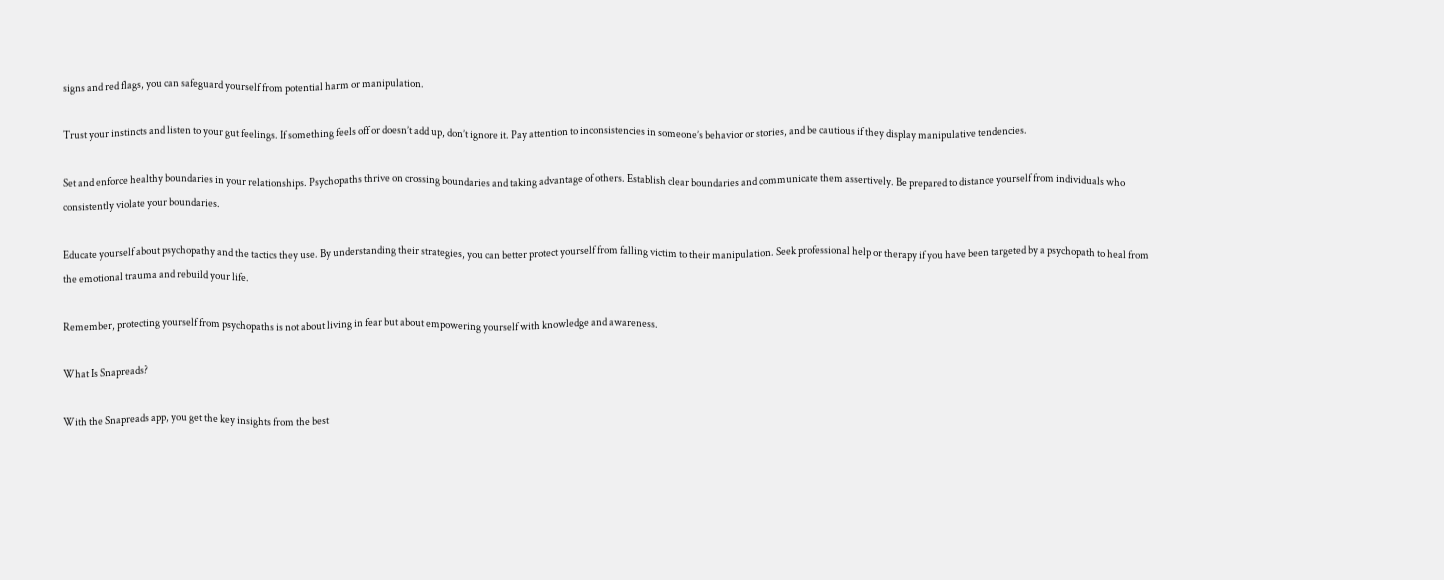signs and red flags, you can safeguard yourself from potential harm or manipulation.

Trust your instincts and listen to your gut feelings. If something feels off or doesn’t add up, don’t ignore it. Pay attention to inconsistencies in someone’s behavior or stories, and be cautious if they display manipulative tendencies.

Set and enforce healthy boundaries in your relationships. Psychopaths thrive on crossing boundaries and taking advantage of others. Establish clear boundaries and communicate them assertively. Be prepared to distance yourself from individuals who consistently violate your boundaries.

Educate yourself about psychopathy and the tactics they use. By understanding their strategies, you can better protect yourself from falling victim to their manipulation. Seek professional help or therapy if you have been targeted by a psychopath to heal from the emotional trauma and rebuild your life.

Remember, protecting yourself from psychopaths is not about living in fear but about empowering yourself with knowledge and awareness.

What Is Snapreads?

With the Snapreads app, you get the key insights from the best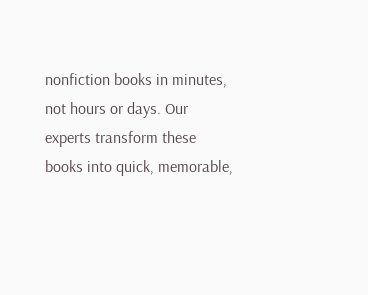nonfiction books in minutes, not hours or days. Our experts transform these books into quick, memorable,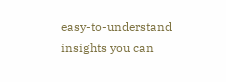easy-to-understand insights you can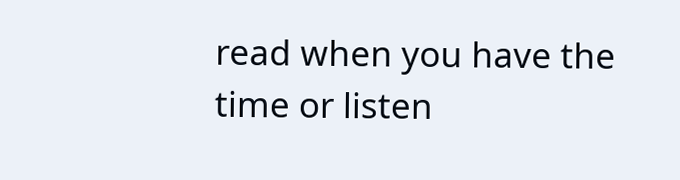read when you have the time or listen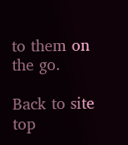to them on the go.

Back to site top